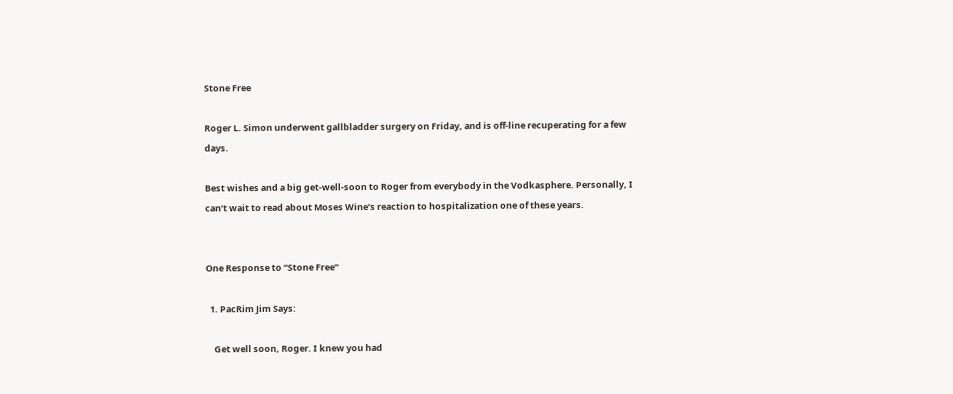Stone Free

Roger L. Simon underwent gallbladder surgery on Friday, and is off-line recuperating for a few days.

Best wishes and a big get-well-soon to Roger from everybody in the Vodkasphere. Personally, I can’t wait to read about Moses Wine’s reaction to hospitalization one of these years.


One Response to “Stone Free”

  1. PacRim Jim Says:

    Get well soon, Roger. I knew you had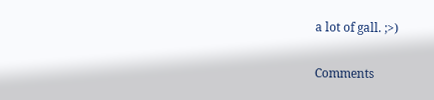a lot of gall. ;>)

Comments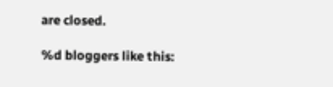are closed.

%d bloggers like this: